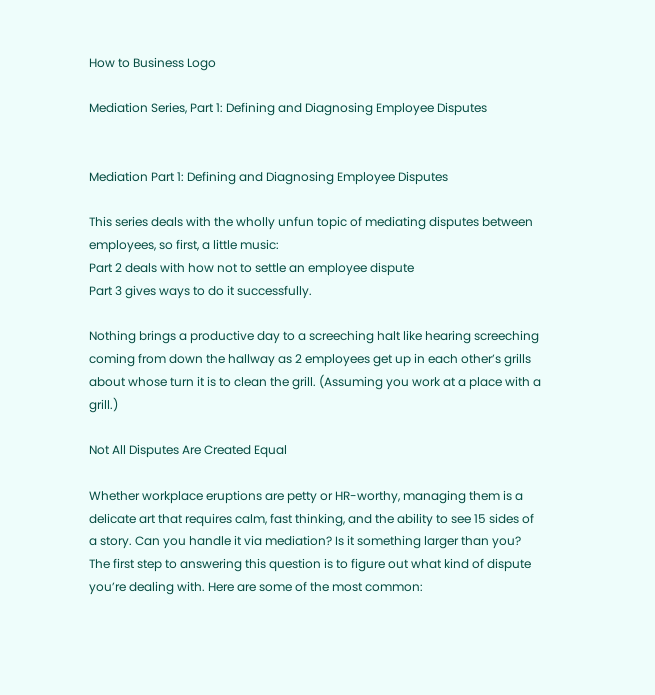How to Business Logo

Mediation Series, Part 1: Defining and Diagnosing Employee Disputes


Mediation Part 1: Defining and Diagnosing Employee Disputes

This series deals with the wholly unfun topic of mediating disputes between employees, so first, a little music:
Part 2 deals with how not to settle an employee dispute
Part 3 gives ways to do it successfully.

Nothing brings a productive day to a screeching halt like hearing screeching coming from down the hallway as 2 employees get up in each other’s grills about whose turn it is to clean the grill. (Assuming you work at a place with a grill.)

Not All Disputes Are Created Equal

Whether workplace eruptions are petty or HR-worthy, managing them is a delicate art that requires calm, fast thinking, and the ability to see 15 sides of a story. Can you handle it via mediation? Is it something larger than you? The first step to answering this question is to figure out what kind of dispute you’re dealing with. Here are some of the most common: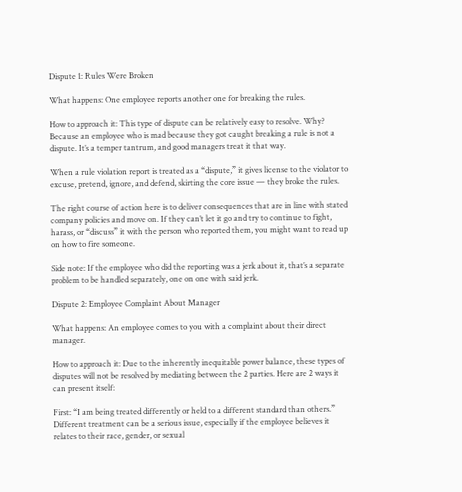Dispute 1: Rules Were Broken

What happens: One employee reports another one for breaking the rules.

How to approach it: This type of dispute can be relatively easy to resolve. Why? Because an employee who is mad because they got caught breaking a rule is not a dispute. It’s a temper tantrum, and good managers treat it that way.

When a rule violation report is treated as a “dispute,” it gives license to the violator to excuse, pretend, ignore, and defend, skirting the core issue — they broke the rules.

The right course of action here is to deliver consequences that are in line with stated company policies and move on. If they can’t let it go and try to continue to fight, harass, or “discuss” it with the person who reported them, you might want to read up on how to fire someone.

Side note: If the employee who did the reporting was a jerk about it, that’s a separate problem to be handled separately, one on one with said jerk.

Dispute 2: Employee Complaint About Manager

What happens: An employee comes to you with a complaint about their direct manager.

How to approach it: Due to the inherently inequitable power balance, these types of disputes will not be resolved by mediating between the 2 parties. Here are 2 ways it can present itself:

First: “I am being treated differently or held to a different standard than others.” Different treatment can be a serious issue, especially if the employee believes it relates to their race, gender, or sexual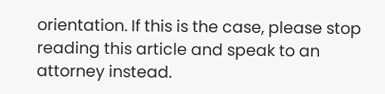orientation. If this is the case, please stop reading this article and speak to an attorney instead.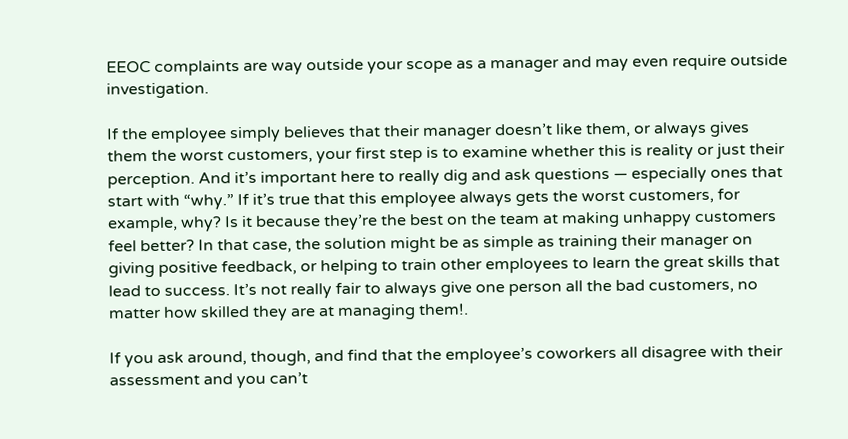EEOC complaints are way outside your scope as a manager and may even require outside investigation.

If the employee simply believes that their manager doesn’t like them, or always gives them the worst customers, your first step is to examine whether this is reality or just their perception. And it’s important here to really dig and ask questions — especially ones that start with “why.” If it’s true that this employee always gets the worst customers, for example, why? Is it because they’re the best on the team at making unhappy customers feel better? In that case, the solution might be as simple as training their manager on giving positive feedback, or helping to train other employees to learn the great skills that lead to success. It’s not really fair to always give one person all the bad customers, no matter how skilled they are at managing them!.

If you ask around, though, and find that the employee’s coworkers all disagree with their assessment and you can’t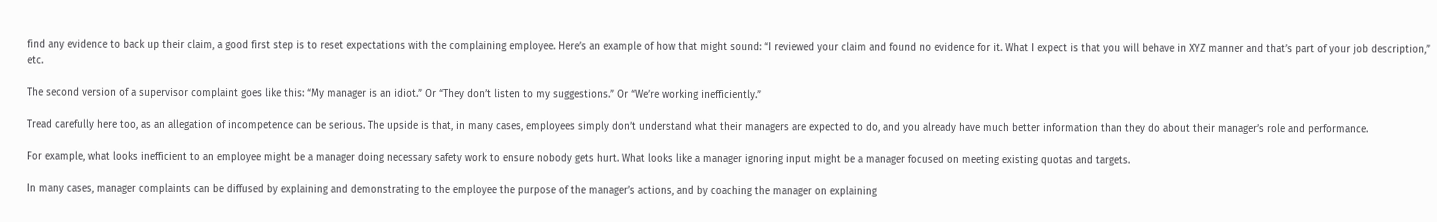find any evidence to back up their claim, a good first step is to reset expectations with the complaining employee. Here’s an example of how that might sound: “I reviewed your claim and found no evidence for it. What I expect is that you will behave in XYZ manner and that’s part of your job description,” etc.

The second version of a supervisor complaint goes like this: “My manager is an idiot.” Or “They don’t listen to my suggestions.” Or “We’re working inefficiently.”

Tread carefully here too, as an allegation of incompetence can be serious. The upside is that, in many cases, employees simply don’t understand what their managers are expected to do, and you already have much better information than they do about their manager’s role and performance.

For example, what looks inefficient to an employee might be a manager doing necessary safety work to ensure nobody gets hurt. What looks like a manager ignoring input might be a manager focused on meeting existing quotas and targets.

In many cases, manager complaints can be diffused by explaining and demonstrating to the employee the purpose of the manager’s actions, and by coaching the manager on explaining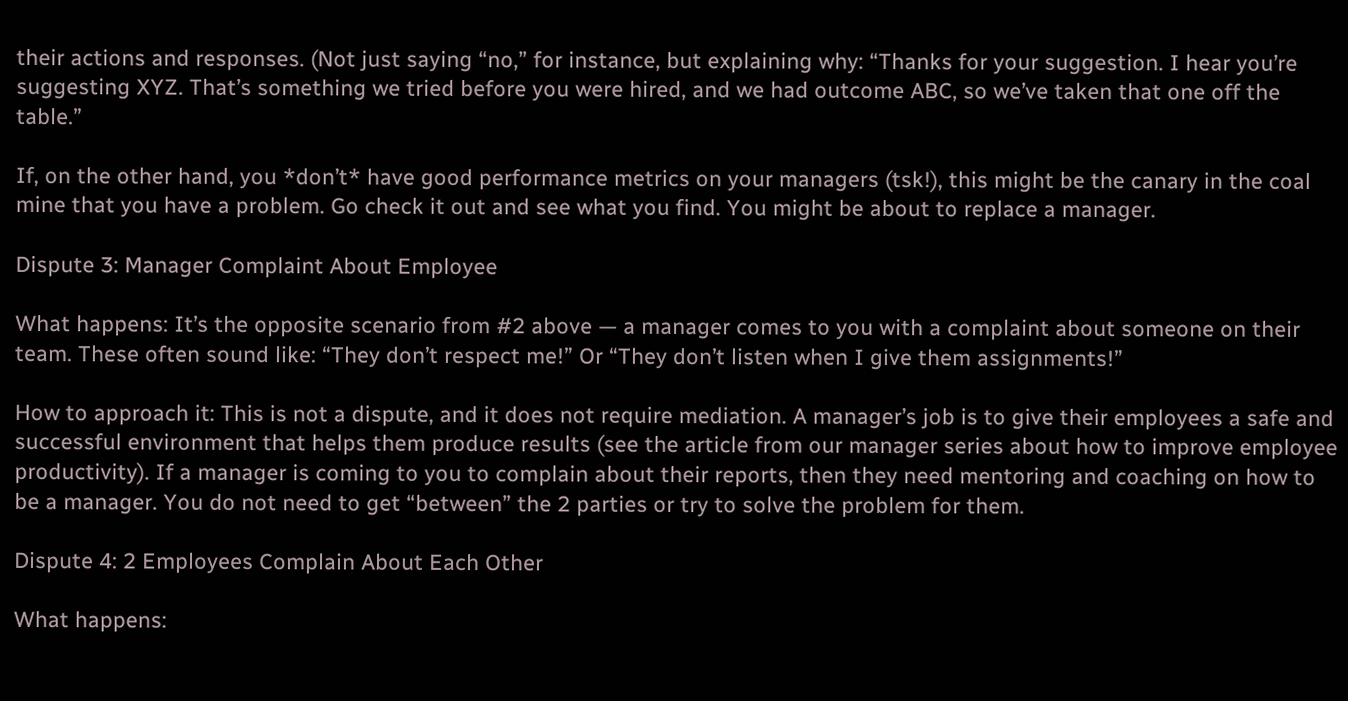their actions and responses. (Not just saying “no,” for instance, but explaining why: “Thanks for your suggestion. I hear you’re suggesting XYZ. That’s something we tried before you were hired, and we had outcome ABC, so we’ve taken that one off the table.”

If, on the other hand, you *don’t* have good performance metrics on your managers (tsk!), this might be the canary in the coal mine that you have a problem. Go check it out and see what you find. You might be about to replace a manager.

Dispute 3: Manager Complaint About Employee

What happens: It’s the opposite scenario from #2 above — a manager comes to you with a complaint about someone on their team. These often sound like: “They don’t respect me!” Or “They don’t listen when I give them assignments!”

How to approach it: This is not a dispute, and it does not require mediation. A manager’s job is to give their employees a safe and successful environment that helps them produce results (see the article from our manager series about how to improve employee productivity). If a manager is coming to you to complain about their reports, then they need mentoring and coaching on how to be a manager. You do not need to get “between” the 2 parties or try to solve the problem for them.

Dispute 4: 2 Employees Complain About Each Other

What happens: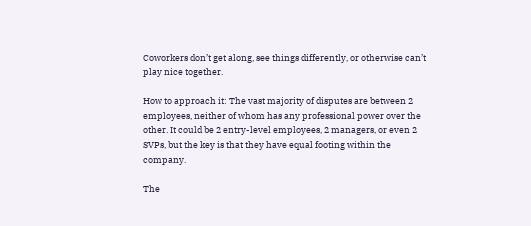Coworkers don’t get along, see things differently, or otherwise can’t play nice together.

How to approach it: The vast majority of disputes are between 2 employees, neither of whom has any professional power over the other. It could be 2 entry-level employees, 2 managers, or even 2 SVPs, but the key is that they have equal footing within the company.

The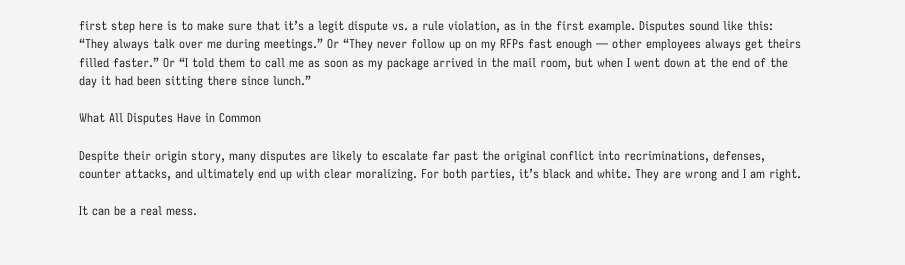first step here is to make sure that it’s a legit dispute vs. a rule violation, as in the first example. Disputes sound like this: “They always talk over me during meetings.” Or “They never follow up on my RFPs fast enough — other employees always get theirs filled faster.” Or “I told them to call me as soon as my package arrived in the mail room, but when I went down at the end of the day it had been sitting there since lunch.”

What All Disputes Have in Common

Despite their origin story, many disputes are likely to escalate far past the original conflict into recriminations, defenses, counter attacks, and ultimately end up with clear moralizing. For both parties, it’s black and white. They are wrong and I am right.

It can be a real mess.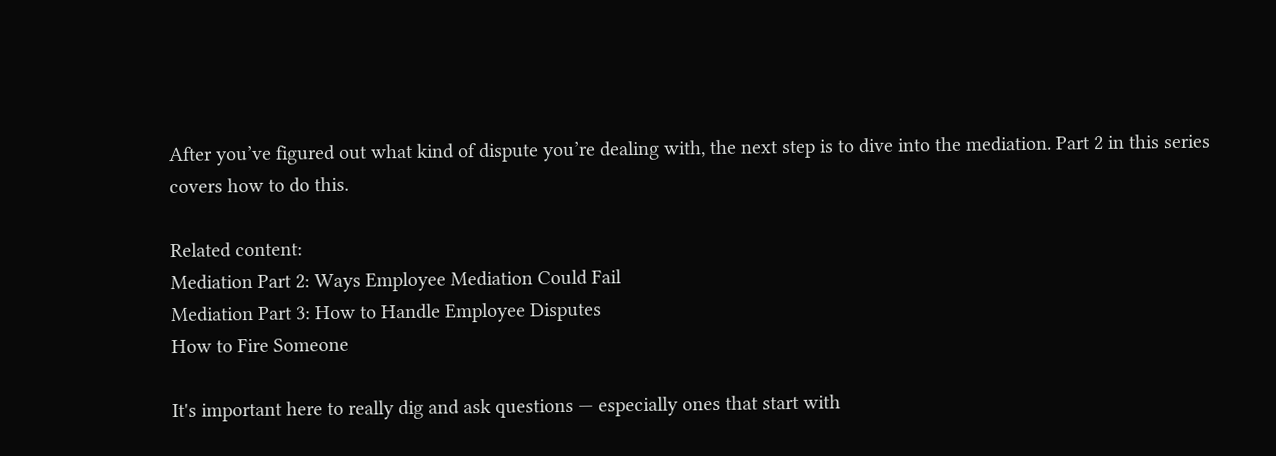After you’ve figured out what kind of dispute you’re dealing with, the next step is to dive into the mediation. Part 2 in this series covers how to do this.

Related content:
Mediation Part 2: Ways Employee Mediation Could Fail
Mediation Part 3: How to Handle Employee Disputes
How to Fire Someone

It's important here to really dig and ask questions — especially ones that start with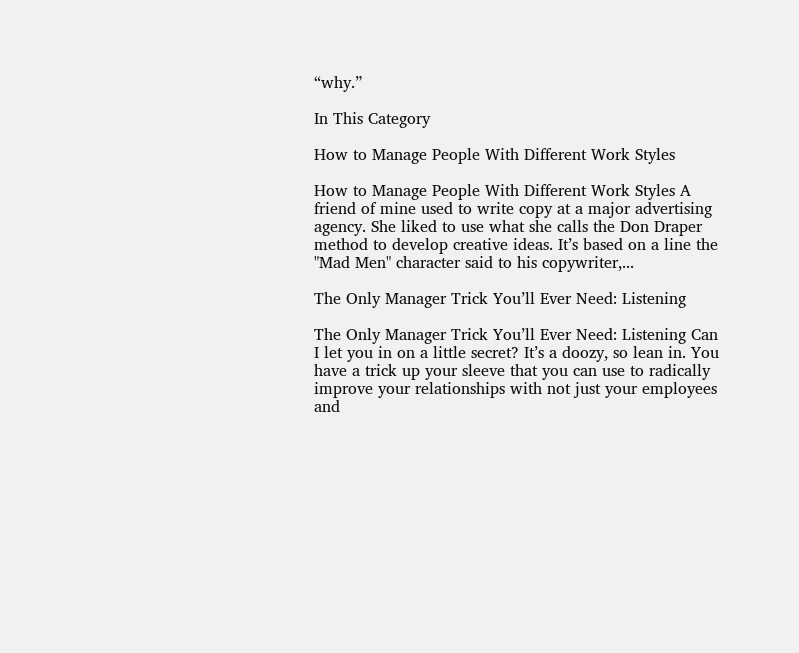“why.”

In This Category

How to Manage People With Different Work Styles

How to Manage People With Different Work Styles A friend of mine used to write copy at a major advertising agency. She liked to use what she calls the Don Draper method to develop creative ideas. It’s based on a line the "Mad Men" character said to his copywriter,...

The Only Manager Trick You’ll Ever Need: Listening

The Only Manager Trick You’ll Ever Need: Listening Can I let you in on a little secret? It’s a doozy, so lean in. You have a trick up your sleeve that you can use to radically improve your relationships with not just your employees and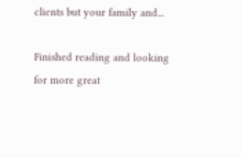clients but your family and...

Finished reading and looking for more great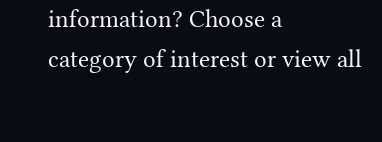information? Choose a category of interest or view all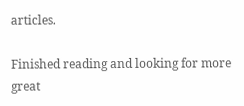articles.

Finished reading and looking for more great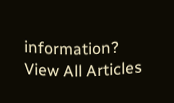information?
View All Articles